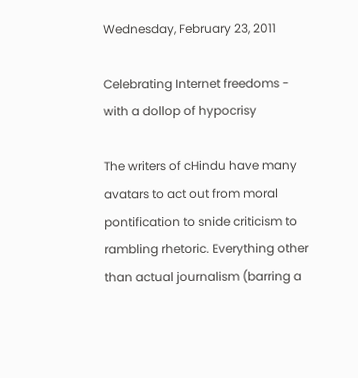Wednesday, February 23, 2011

Celebrating Internet freedoms - with a dollop of hypocrisy

The writers of cHindu have many avatars to act out from moral pontification to snide criticism to rambling rhetoric. Everything other than actual journalism (barring a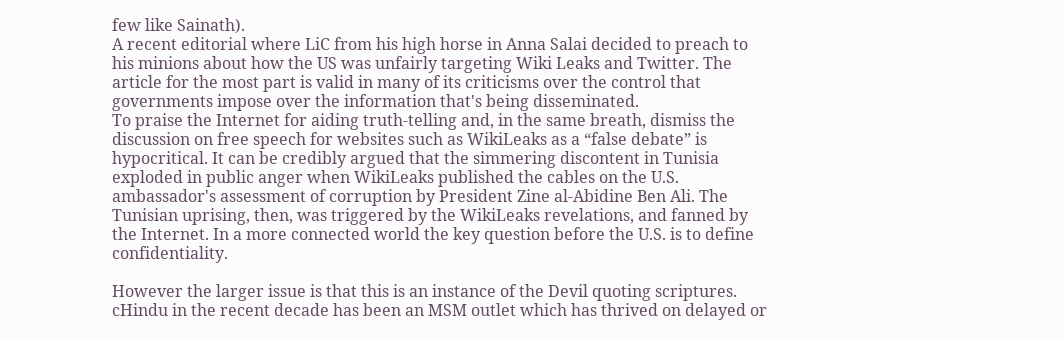few like Sainath).
A recent editorial where LiC from his high horse in Anna Salai decided to preach to his minions about how the US was unfairly targeting Wiki Leaks and Twitter. The article for the most part is valid in many of its criticisms over the control that governments impose over the information that's being disseminated.
To praise the Internet for aiding truth-telling and, in the same breath, dismiss the discussion on free speech for websites such as WikiLeaks as a “false debate” is hypocritical. It can be credibly argued that the simmering discontent in Tunisia exploded in public anger when WikiLeaks published the cables on the U.S. ambassador's assessment of corruption by President Zine al-Abidine Ben Ali. The Tunisian uprising, then, was triggered by the WikiLeaks revelations, and fanned by the Internet. In a more connected world the key question before the U.S. is to define confidentiality.

However the larger issue is that this is an instance of the Devil quoting scriptures.
cHindu in the recent decade has been an MSM outlet which has thrived on delayed or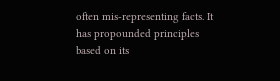often mis-representing facts. It has propounded principles based on its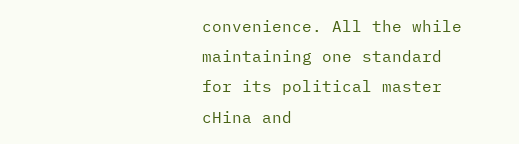convenience. All the while maintaining one standard for its political master cHina and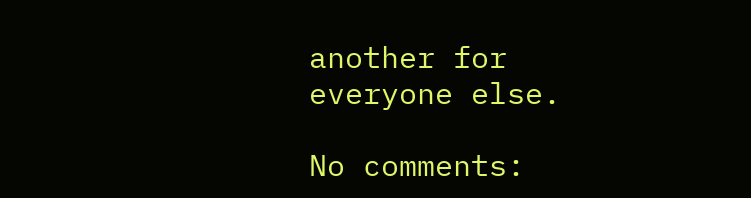another for everyone else.

No comments: